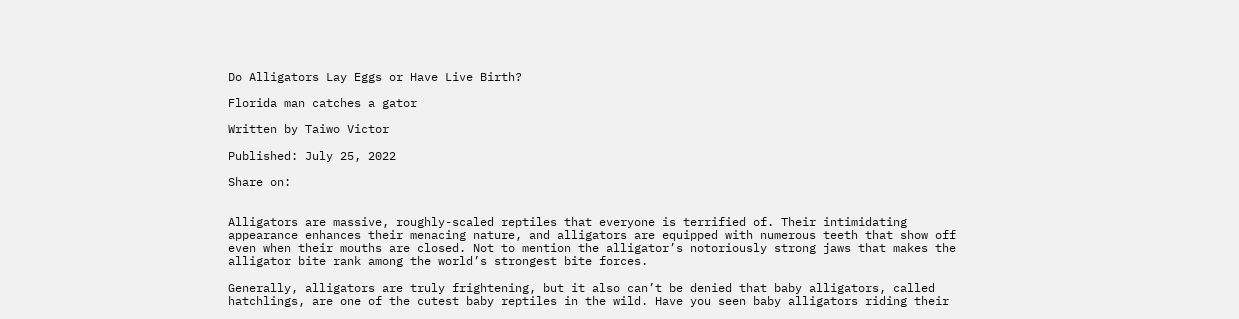Do Alligators Lay Eggs or Have Live Birth?

Florida man catches a gator

Written by Taiwo Victor

Published: July 25, 2022

Share on:


Alligators are massive, roughly-scaled reptiles that everyone is terrified of. Their intimidating appearance enhances their menacing nature, and alligators are equipped with numerous teeth that show off even when their mouths are closed. Not to mention the alligator’s notoriously strong jaws that makes the alligator bite rank among the world’s strongest bite forces.

Generally, alligators are truly frightening, but it also can’t be denied that baby alligators, called hatchlings, are one of the cutest baby reptiles in the wild. Have you seen baby alligators riding their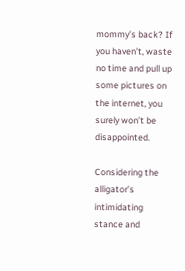mommy’s back? If you haven’t, waste no time and pull up some pictures on the internet, you surely won’t be disappointed.

Considering the alligator’s intimidating stance and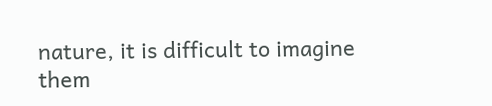nature, it is difficult to imagine them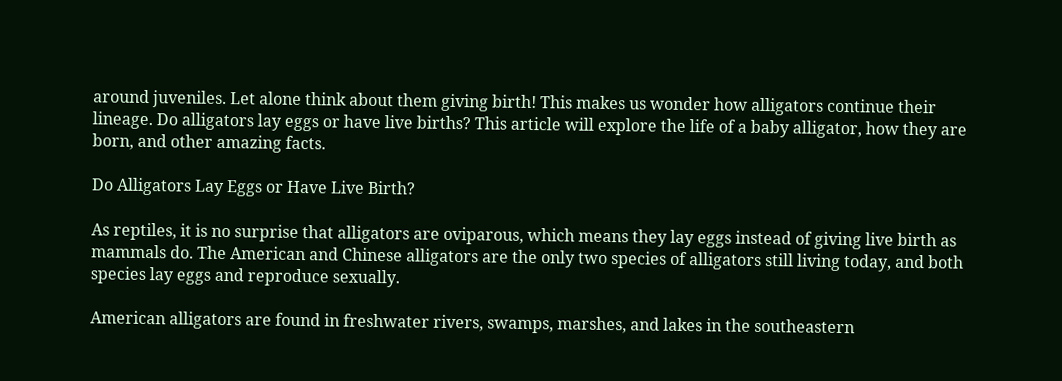around juveniles. Let alone think about them giving birth! This makes us wonder how alligators continue their lineage. Do alligators lay eggs or have live births? This article will explore the life of a baby alligator, how they are born, and other amazing facts.

Do Alligators Lay Eggs or Have Live Birth?

As reptiles, it is no surprise that alligators are oviparous, which means they lay eggs instead of giving live birth as mammals do. The American and Chinese alligators are the only two species of alligators still living today, and both species lay eggs and reproduce sexually.

American alligators are found in freshwater rivers, swamps, marshes, and lakes in the southeastern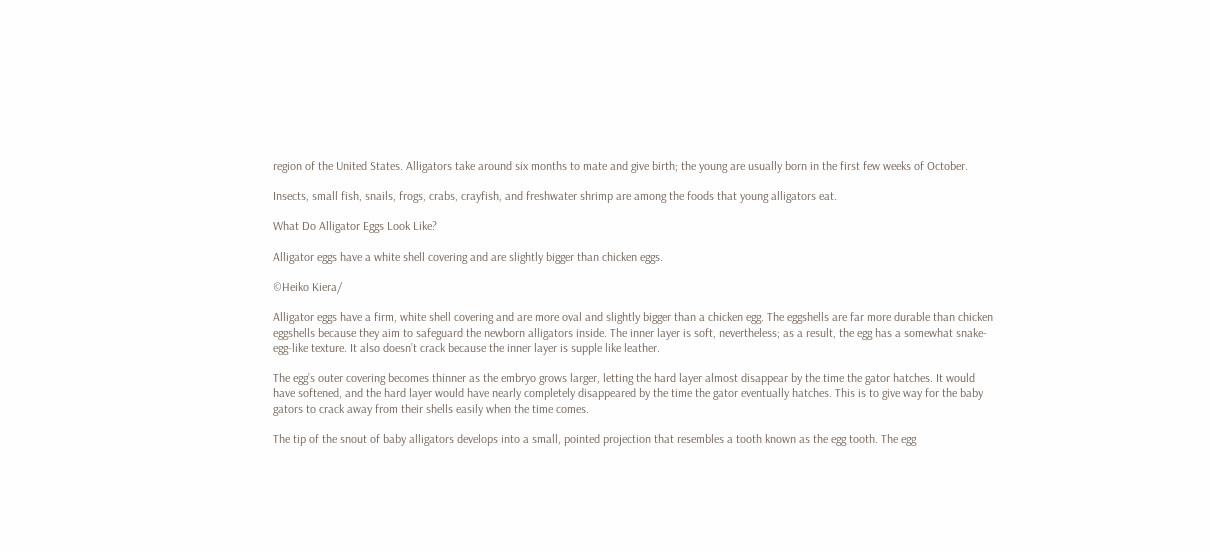region of the United States. Alligators take around six months to mate and give birth; the young are usually born in the first few weeks of October.

Insects, small fish, snails, frogs, crabs, crayfish, and freshwater shrimp are among the foods that young alligators eat.

What Do Alligator Eggs Look Like?

Alligator eggs have a white shell covering and are slightly bigger than chicken eggs.

©Heiko Kiera/

Alligator eggs have a firm, white shell covering and are more oval and slightly bigger than a chicken egg. The eggshells are far more durable than chicken eggshells because they aim to safeguard the newborn alligators inside. The inner layer is soft, nevertheless; as a result, the egg has a somewhat snake-egg-like texture. It also doesn’t crack because the inner layer is supple like leather.

The egg’s outer covering becomes thinner as the embryo grows larger, letting the hard layer almost disappear by the time the gator hatches. It would have softened, and the hard layer would have nearly completely disappeared by the time the gator eventually hatches. This is to give way for the baby gators to crack away from their shells easily when the time comes.

The tip of the snout of baby alligators develops into a small, pointed projection that resembles a tooth known as the egg tooth. The egg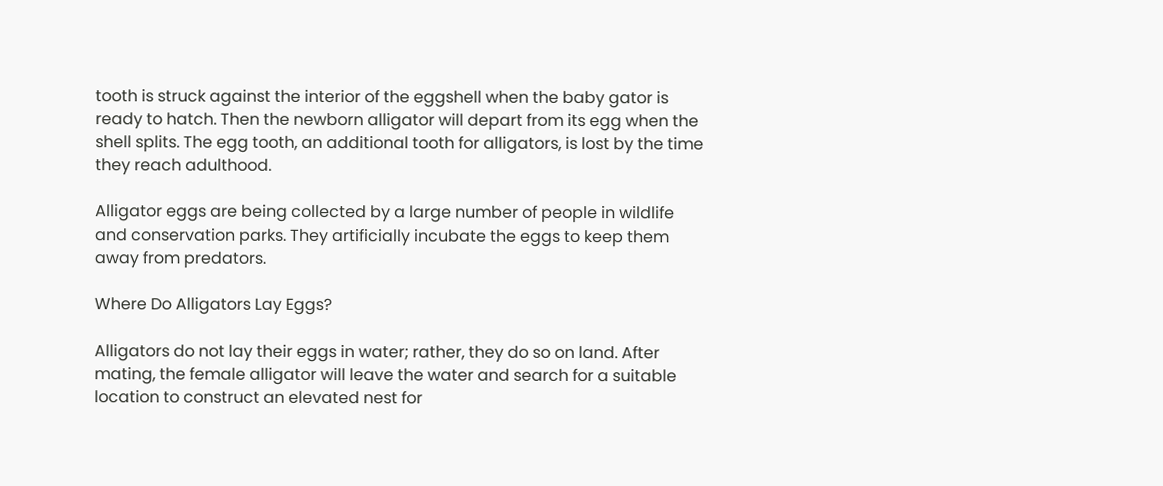tooth is struck against the interior of the eggshell when the baby gator is ready to hatch. Then the newborn alligator will depart from its egg when the shell splits. The egg tooth, an additional tooth for alligators, is lost by the time they reach adulthood.

Alligator eggs are being collected by a large number of people in wildlife and conservation parks. They artificially incubate the eggs to keep them away from predators.

Where Do Alligators Lay Eggs?

Alligators do not lay their eggs in water; rather, they do so on land. After mating, the female alligator will leave the water and search for a suitable location to construct an elevated nest for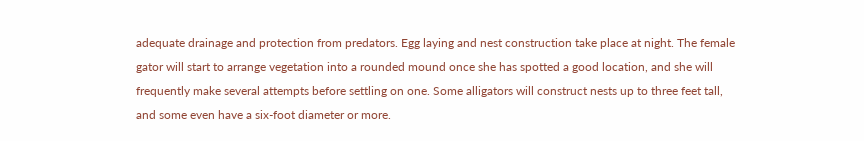adequate drainage and protection from predators. Egg laying and nest construction take place at night. The female gator will start to arrange vegetation into a rounded mound once she has spotted a good location, and she will frequently make several attempts before settling on one. Some alligators will construct nests up to three feet tall, and some even have a six-foot diameter or more.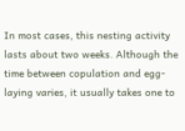In most cases, this nesting activity lasts about two weeks. Although the time between copulation and egg-laying varies, it usually takes one to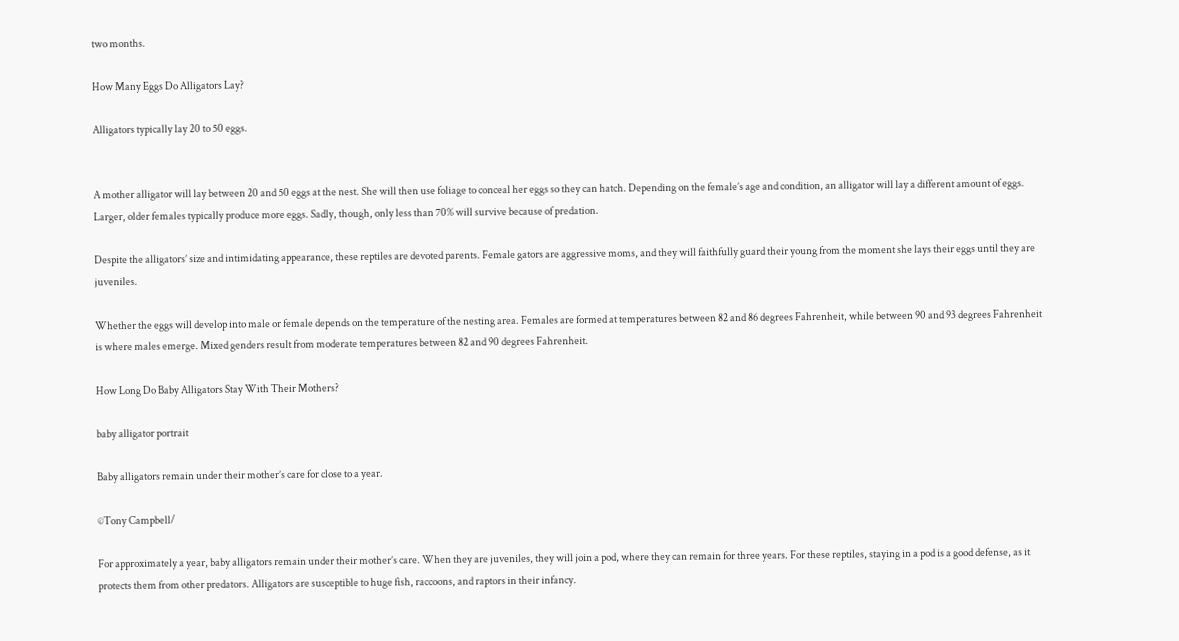two months.

How Many Eggs Do Alligators Lay?

Alligators typically lay 20 to 50 eggs.


A mother alligator will lay between 20 and 50 eggs at the nest. She will then use foliage to conceal her eggs so they can hatch. Depending on the female’s age and condition, an alligator will lay a different amount of eggs. Larger, older females typically produce more eggs. Sadly, though, only less than 70% will survive because of predation.

Despite the alligators’ size and intimidating appearance, these reptiles are devoted parents. Female gators are aggressive moms, and they will faithfully guard their young from the moment she lays their eggs until they are juveniles.

Whether the eggs will develop into male or female depends on the temperature of the nesting area. Females are formed at temperatures between 82 and 86 degrees Fahrenheit, while between 90 and 93 degrees Fahrenheit is where males emerge. Mixed genders result from moderate temperatures between 82 and 90 degrees Fahrenheit.

How Long Do Baby Alligators Stay With Their Mothers?

baby alligator portrait

Baby alligators remain under their mother’s care for close to a year.

©Tony Campbell/

For approximately a year, baby alligators remain under their mother’s care. When they are juveniles, they will join a pod, where they can remain for three years. For these reptiles, staying in a pod is a good defense, as it protects them from other predators. Alligators are susceptible to huge fish, raccoons, and raptors in their infancy.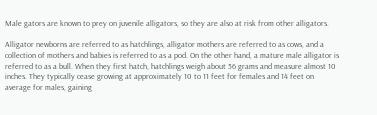Male gators are known to prey on juvenile alligators, so they are also at risk from other alligators.

Alligator newborns are referred to as hatchlings, alligator mothers are referred to as cows, and a collection of mothers and babies is referred to as a pod. On the other hand, a mature male alligator is referred to as a bull. When they first hatch, hatchlings weigh about 56 grams and measure almost 10 inches. They typically cease growing at approximately 10 to 11 feet for females and 14 feet on average for males, gaining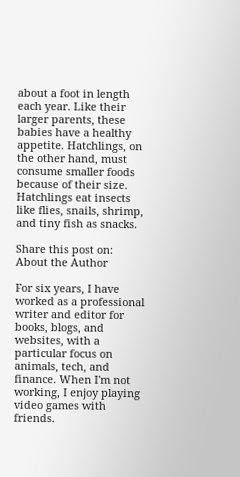about a foot in length each year. Like their larger parents, these babies have a healthy appetite. Hatchlings, on the other hand, must consume smaller foods because of their size. Hatchlings eat insects like flies, snails, shrimp, and tiny fish as snacks.

Share this post on:
About the Author

For six years, I have worked as a professional writer and editor for books, blogs, and websites, with a particular focus on animals, tech, and finance. When I'm not working, I enjoy playing video games with friends.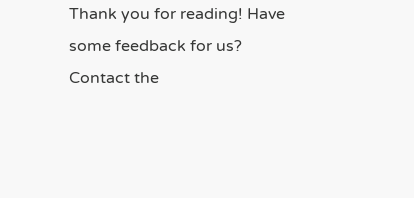Thank you for reading! Have some feedback for us? Contact the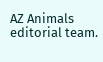AZ Animals editorial team.